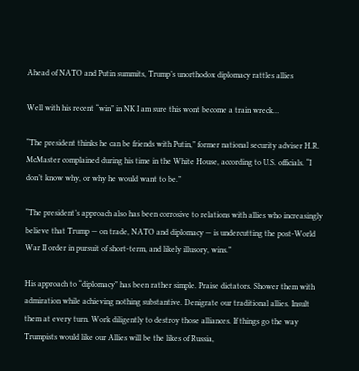Ahead of NATO and Putin summits, Trump’s unorthodox diplomacy rattles allies

Well with his recent “win” in NK I am sure this wont become a train wreck…

“The president thinks he can be friends with Putin,” former national security adviser H.R. McMaster complained during his time in the White House, according to U.S. officials. “I don’t know why, or why he would want to be.”

“The president’s approach also has been corrosive to relations with allies who increasingly believe that Trump — on trade, NATO and diplomacy — is undercutting the post-World War II order in pursuit of short-term, and likely illusory, wins.”

His approach to “diplomacy” has been rather simple. Praise dictators. Shower them with admiration while achieving nothing substantive. Denigrate our traditional allies. Insult them at every turn. Work diligently to destroy those alliances. If things go the way Trumpists would like our Allies will be the likes of Russia,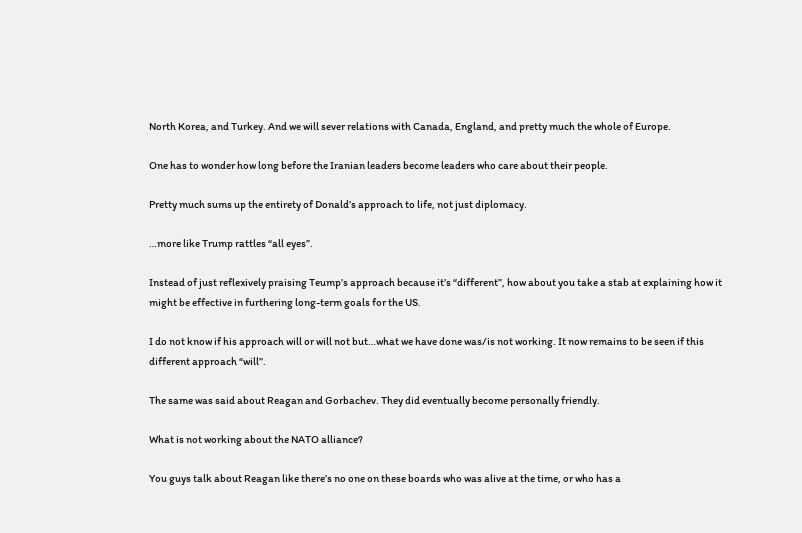North Korea, and Turkey. And we will sever relations with Canada, England, and pretty much the whole of Europe.

One has to wonder how long before the Iranian leaders become leaders who care about their people.

Pretty much sums up the entirety of Donald’s approach to life, not just diplomacy.

…more like Trump rattles “all eyes”.

Instead of just reflexively praising Teump’s approach because it’s “different”, how about you take a stab at explaining how it might be effective in furthering long-term goals for the US.

I do not know if his approach will or will not but…what we have done was/is not working. It now remains to be seen if this different approach “will”.

The same was said about Reagan and Gorbachev. They did eventually become personally friendly.

What is not working about the NATO alliance?

You guys talk about Reagan like there’s no one on these boards who was alive at the time, or who has a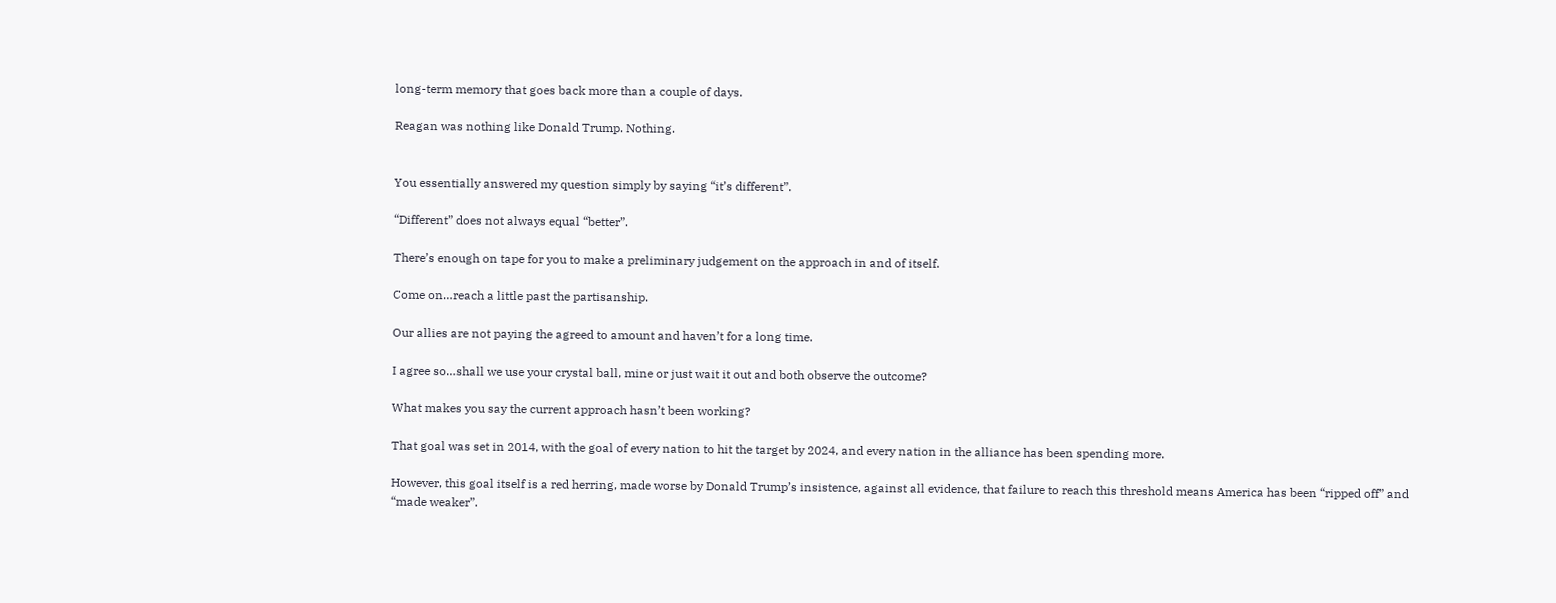long-term memory that goes back more than a couple of days.

Reagan was nothing like Donald Trump. Nothing.


You essentially answered my question simply by saying “it’s different”.

“Different” does not always equal “better”.

There’s enough on tape for you to make a preliminary judgement on the approach in and of itself.

Come on…reach a little past the partisanship.

Our allies are not paying the agreed to amount and haven’t for a long time.

I agree so…shall we use your crystal ball, mine or just wait it out and both observe the outcome?

What makes you say the current approach hasn’t been working?

That goal was set in 2014, with the goal of every nation to hit the target by 2024, and every nation in the alliance has been spending more.

However, this goal itself is a red herring, made worse by Donald Trump’s insistence, against all evidence, that failure to reach this threshold means America has been “ripped off” and “made weaker”.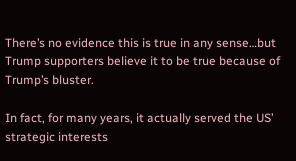There’s no evidence this is true in any sense…but Trump supporters believe it to be true because of Trump’s bluster.

In fact, for many years, it actually served the US’ strategic interests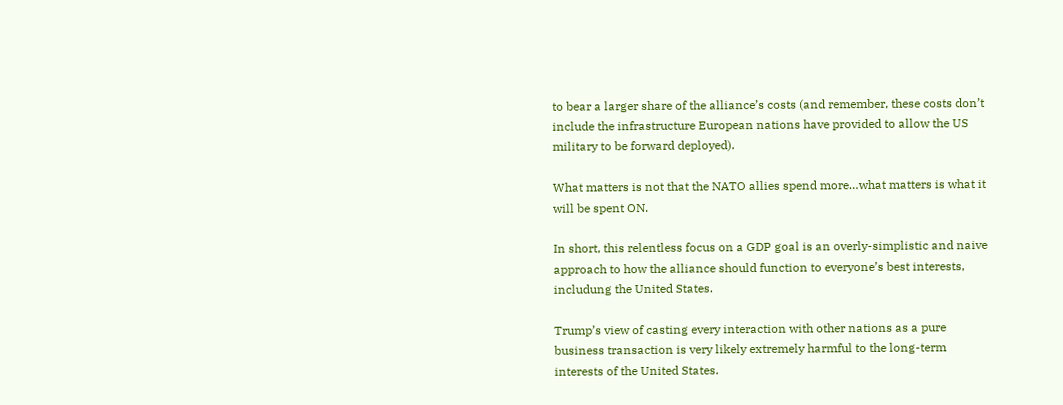to bear a larger share of the alliance’s costs (and remember, these costs don’t include the infrastructure European nations have provided to allow the US military to be forward deployed).

What matters is not that the NATO allies spend more…what matters is what it will be spent ON.

In short, this relentless focus on a GDP goal is an overly-simplistic and naive approach to how the alliance should function to everyone’s best interests, includung the United States.

Trump’s view of casting every interaction with other nations as a pure business transaction is very likely extremely harmful to the long-term interests of the United States.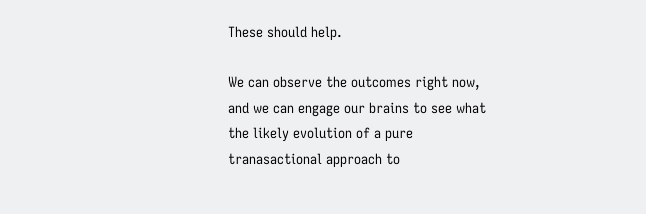These should help.

We can observe the outcomes right now, and we can engage our brains to see what the likely evolution of a pure tranasactional approach to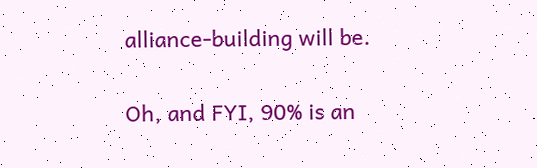alliance-building will be.

Oh, and FYI, 90% is an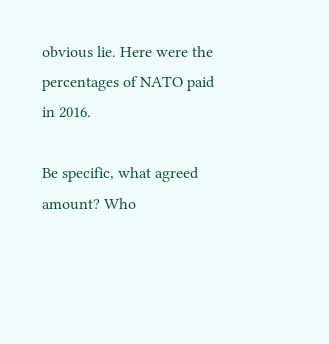obvious lie. Here were the percentages of NATO paid in 2016.

Be specific, what agreed amount? Who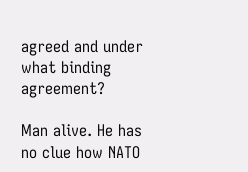agreed and under what binding agreement?

Man alive. He has no clue how NATO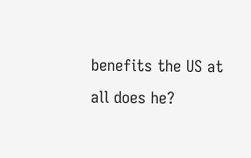benefits the US at all does he?